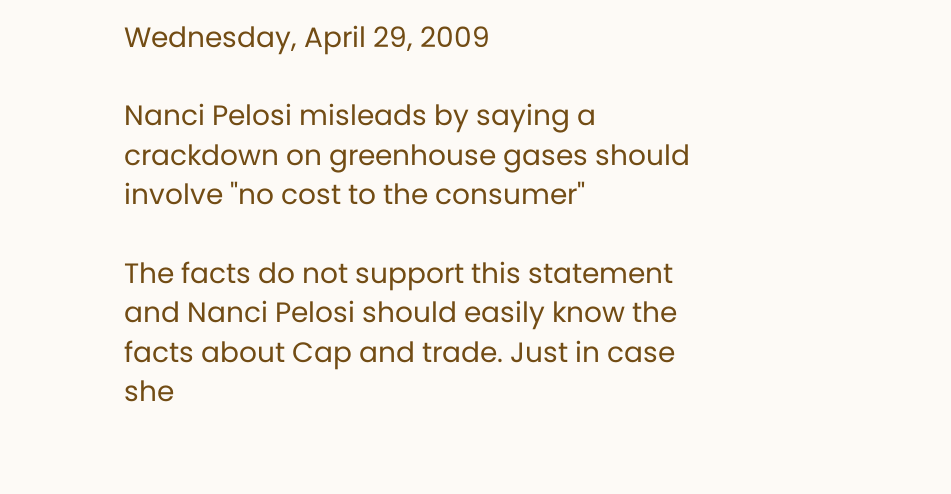Wednesday, April 29, 2009

Nanci Pelosi misleads by saying a crackdown on greenhouse gases should involve "no cost to the consumer"

The facts do not support this statement and Nanci Pelosi should easily know the facts about Cap and trade. Just in case she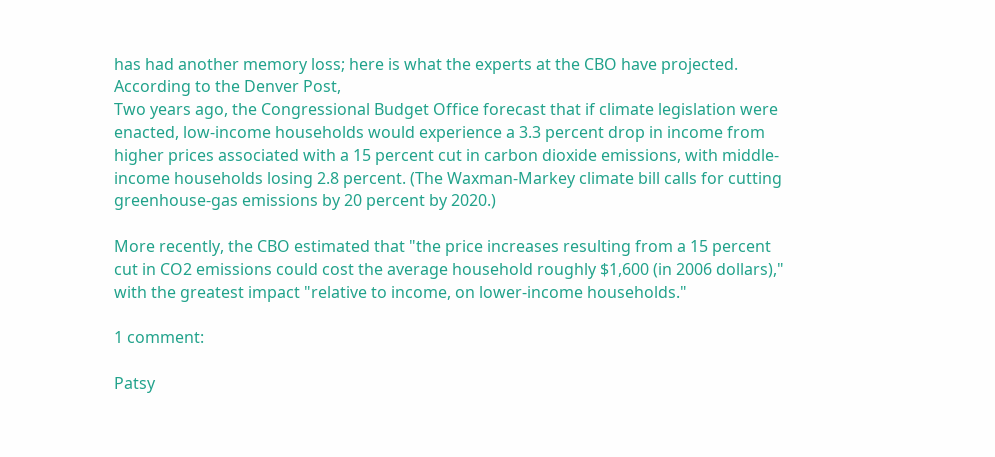has had another memory loss; here is what the experts at the CBO have projected. According to the Denver Post,
Two years ago, the Congressional Budget Office forecast that if climate legislation were enacted, low-income households would experience a 3.3 percent drop in income from higher prices associated with a 15 percent cut in carbon dioxide emissions, with middle-income households losing 2.8 percent. (The Waxman-Markey climate bill calls for cutting greenhouse-gas emissions by 20 percent by 2020.)

More recently, the CBO estimated that "the price increases resulting from a 15 percent cut in CO2 emissions could cost the average household roughly $1,600 (in 2006 dollars)," with the greatest impact "relative to income, on lower-income households."

1 comment:

Patsy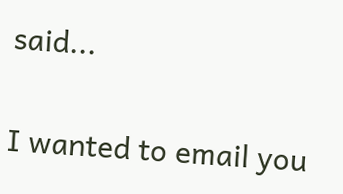said...

I wanted to email you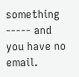something ----- and you have no email.